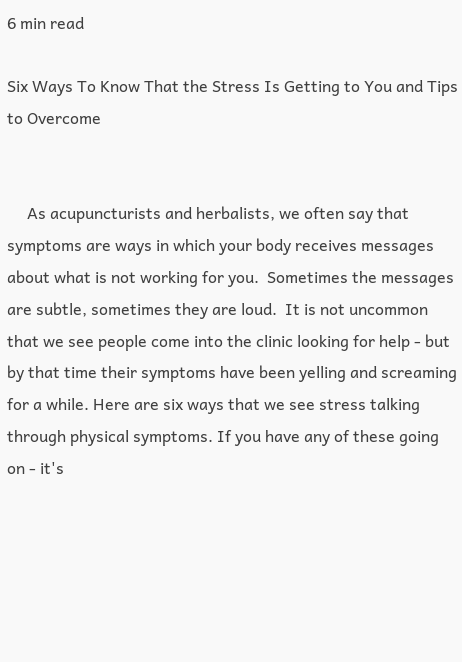6 min read

Six Ways To Know That the Stress Is Getting to You and Tips to Overcome


     As acupuncturists and herbalists, we often say that symptoms are ways in which your body receives messages about what is not working for you.  Sometimes the messages are subtle, sometimes they are loud.  It is not uncommon that we see people come into the clinic looking for help - but by that time their symptoms have been yelling and screaming for a while. Here are six ways that we see stress talking through physical symptoms. If you have any of these going on - it's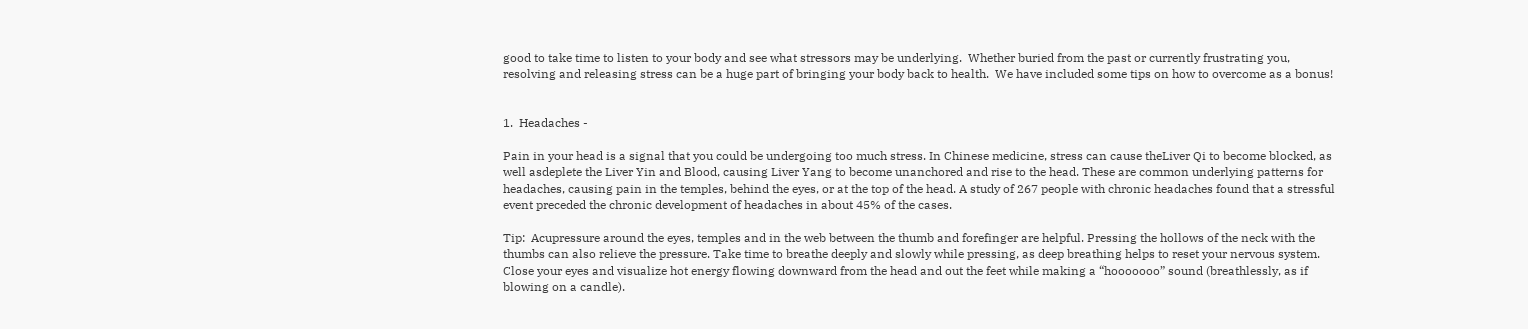good to take time to listen to your body and see what stressors may be underlying.  Whether buried from the past or currently frustrating you, resolving and releasing stress can be a huge part of bringing your body back to health.  We have included some tips on how to overcome as a bonus!


1.  Headaches -

Pain in your head is a signal that you could be undergoing too much stress. In Chinese medicine, stress can cause theLiver Qi to become blocked, as well asdeplete the Liver Yin and Blood, causing Liver Yang to become unanchored and rise to the head. These are common underlying patterns for headaches, causing pain in the temples, behind the eyes, or at the top of the head. A study of 267 people with chronic headaches found that a stressful event preceded the chronic development of headaches in about 45% of the cases.

Tip:  Acupressure around the eyes, temples and in the web between the thumb and forefinger are helpful. Pressing the hollows of the neck with the thumbs can also relieve the pressure. Take time to breathe deeply and slowly while pressing, as deep breathing helps to reset your nervous system. Close your eyes and visualize hot energy flowing downward from the head and out the feet while making a “hooooooo” sound (breathlessly, as if blowing on a candle).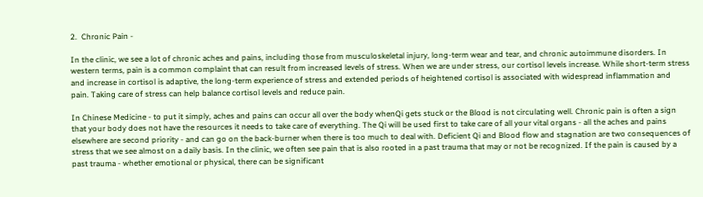2.  Chronic Pain -

In the clinic, we see a lot of chronic aches and pains, including those from musculoskeletal injury, long-term wear and tear, and chronic autoimmune disorders. In western terms, pain is a common complaint that can result from increased levels of stress. When we are under stress, our cortisol levels increase. While short-term stress and increase in cortisol is adaptive, the long-term experience of stress and extended periods of heightened cortisol is associated with widespread inflammation and pain. Taking care of stress can help balance cortisol levels and reduce pain.

In Chinese Medicine - to put it simply, aches and pains can occur all over the body whenQi gets stuck or the Blood is not circulating well. Chronic pain is often a sign that your body does not have the resources it needs to take care of everything. The Qi will be used first to take care of all your vital organs - all the aches and pains elsewhere are second priority - and can go on the back-burner when there is too much to deal with. Deficient Qi and Blood flow and stagnation are two consequences of stress that we see almost on a daily basis. In the clinic, we often see pain that is also rooted in a past trauma that may or not be recognized. If the pain is caused by a past trauma - whether emotional or physical, there can be significant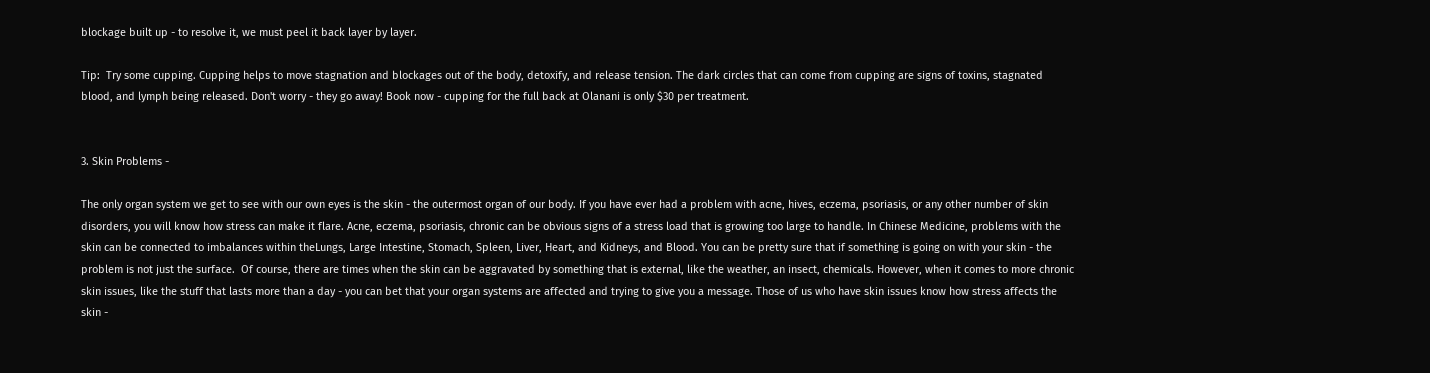blockage built up - to resolve it, we must peel it back layer by layer.

Tip:  Try some cupping. Cupping helps to move stagnation and blockages out of the body, detoxify, and release tension. The dark circles that can come from cupping are signs of toxins, stagnated blood, and lymph being released. Don't worry - they go away! Book now - cupping for the full back at Olanani is only $30 per treatment.


3. Skin Problems -

The only organ system we get to see with our own eyes is the skin - the outermost organ of our body. If you have ever had a problem with acne, hives, eczema, psoriasis, or any other number of skin disorders, you will know how stress can make it flare. Acne, eczema, psoriasis, chronic can be obvious signs of a stress load that is growing too large to handle. In Chinese Medicine, problems with the skin can be connected to imbalances within theLungs, Large Intestine, Stomach, Spleen, Liver, Heart, and Kidneys, and Blood. You can be pretty sure that if something is going on with your skin - the problem is not just the surface.  Of course, there are times when the skin can be aggravated by something that is external, like the weather, an insect, chemicals. However, when it comes to more chronic skin issues, like the stuff that lasts more than a day - you can bet that your organ systems are affected and trying to give you a message. Those of us who have skin issues know how stress affects the skin -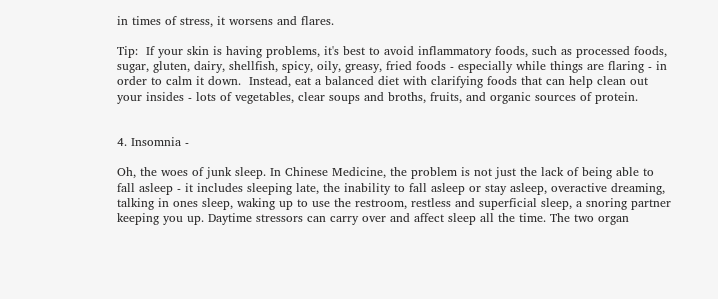in times of stress, it worsens and flares.

Tip:  If your skin is having problems, it's best to avoid inflammatory foods, such as processed foods, sugar, gluten, dairy, shellfish, spicy, oily, greasy, fried foods - especially while things are flaring - in order to calm it down.  Instead, eat a balanced diet with clarifying foods that can help clean out your insides - lots of vegetables, clear soups and broths, fruits, and organic sources of protein.


4. Insomnia -

Oh, the woes of junk sleep. In Chinese Medicine, the problem is not just the lack of being able to fall asleep - it includes sleeping late, the inability to fall asleep or stay asleep, overactive dreaming, talking in ones sleep, waking up to use the restroom, restless and superficial sleep, a snoring partner keeping you up. Daytime stressors can carry over and affect sleep all the time. The two organ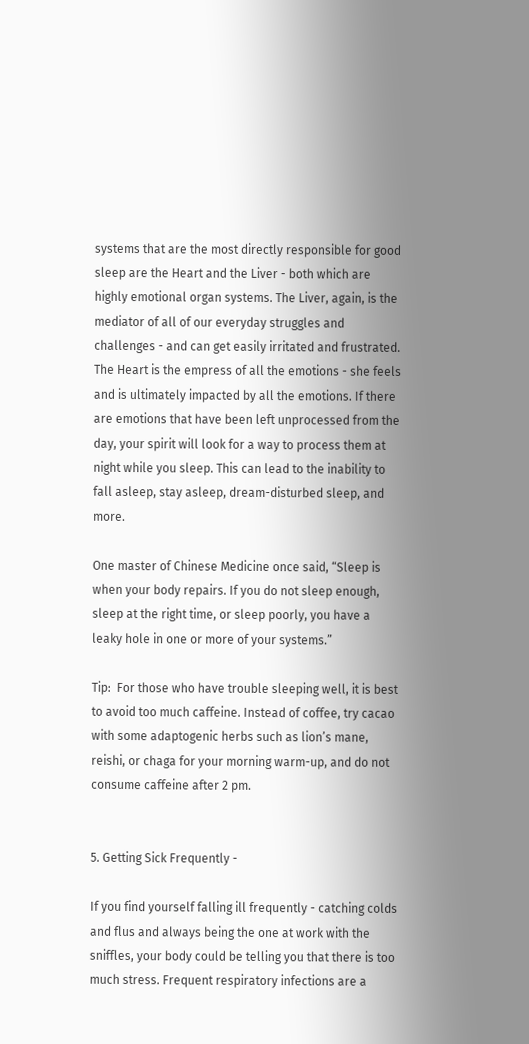systems that are the most directly responsible for good sleep are the Heart and the Liver - both which are highly emotional organ systems. The Liver, again, is the mediator of all of our everyday struggles and challenges - and can get easily irritated and frustrated. The Heart is the empress of all the emotions - she feels and is ultimately impacted by all the emotions. If there are emotions that have been left unprocessed from the day, your spirit will look for a way to process them at night while you sleep. This can lead to the inability to fall asleep, stay asleep, dream-disturbed sleep, and more.

One master of Chinese Medicine once said, “Sleep is when your body repairs. If you do not sleep enough, sleep at the right time, or sleep poorly, you have a leaky hole in one or more of your systems.”

Tip:  For those who have trouble sleeping well, it is best to avoid too much caffeine. Instead of coffee, try cacao with some adaptogenic herbs such as lion’s mane, reishi, or chaga for your morning warm-up, and do not consume caffeine after 2 pm.


5. Getting Sick Frequently -

If you find yourself falling ill frequently - catching colds and flus and always being the one at work with the sniffles, your body could be telling you that there is too much stress. Frequent respiratory infections are a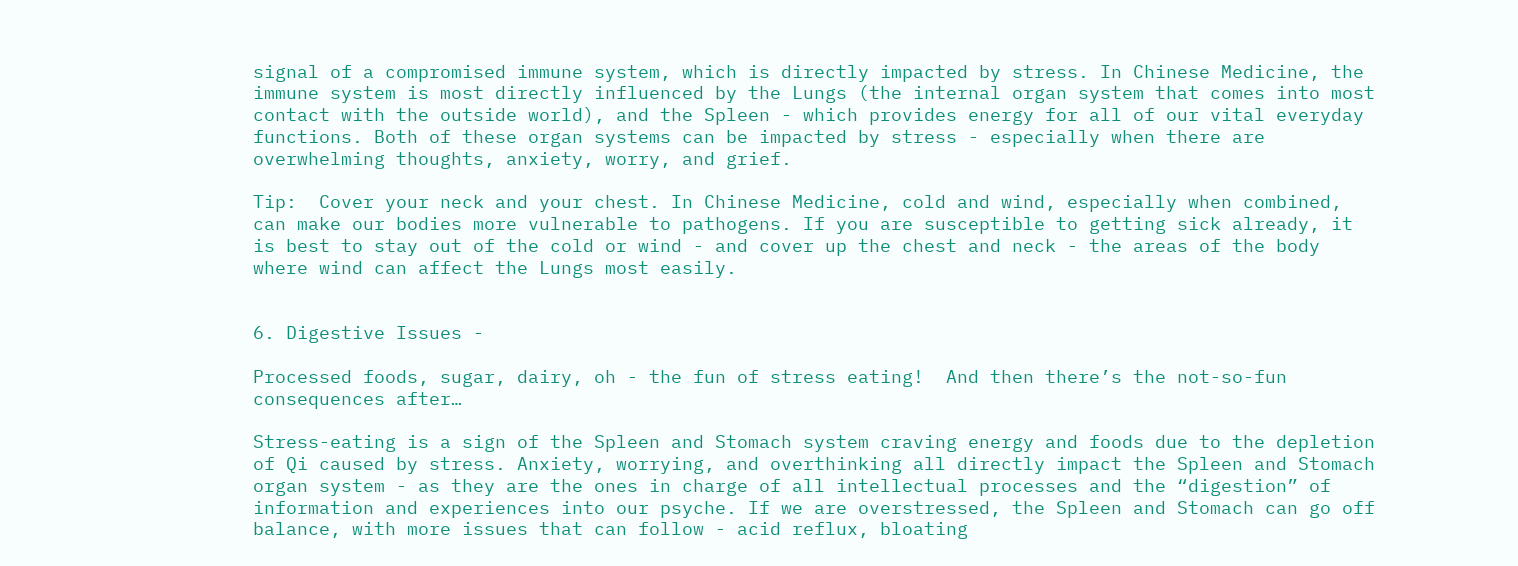signal of a compromised immune system, which is directly impacted by stress. In Chinese Medicine, the immune system is most directly influenced by the Lungs (the internal organ system that comes into most contact with the outside world), and the Spleen - which provides energy for all of our vital everyday functions. Both of these organ systems can be impacted by stress - especially when there are overwhelming thoughts, anxiety, worry, and grief.

Tip:  Cover your neck and your chest. In Chinese Medicine, cold and wind, especially when combined, can make our bodies more vulnerable to pathogens. If you are susceptible to getting sick already, it is best to stay out of the cold or wind - and cover up the chest and neck - the areas of the body where wind can affect the Lungs most easily.


6. Digestive Issues -

Processed foods, sugar, dairy, oh - the fun of stress eating!  And then there’s the not-so-fun consequences after…

Stress-eating is a sign of the Spleen and Stomach system craving energy and foods due to the depletion of Qi caused by stress. Anxiety, worrying, and overthinking all directly impact the Spleen and Stomach organ system - as they are the ones in charge of all intellectual processes and the “digestion” of information and experiences into our psyche. If we are overstressed, the Spleen and Stomach can go off balance, with more issues that can follow - acid reflux, bloating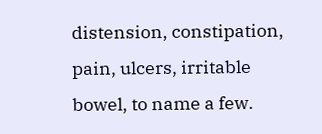distension, constipation, pain, ulcers, irritable bowel, to name a few.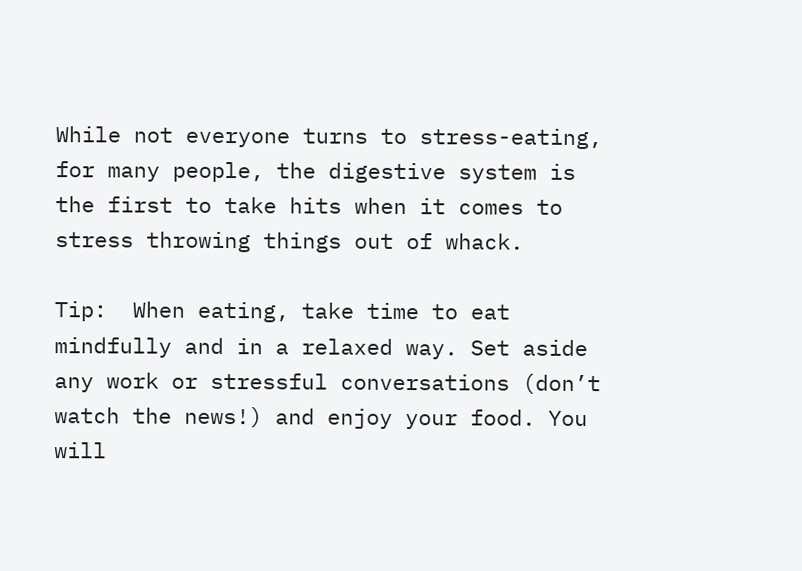While not everyone turns to stress-eating, for many people, the digestive system is the first to take hits when it comes to stress throwing things out of whack.

Tip:  When eating, take time to eat mindfully and in a relaxed way. Set aside any work or stressful conversations (don’t watch the news!) and enjoy your food. You will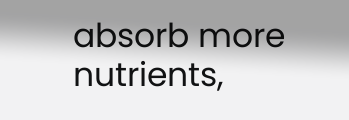absorb more nutrients,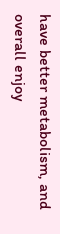have better metabolism, and overall enjoy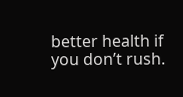better health if you don’t rush.